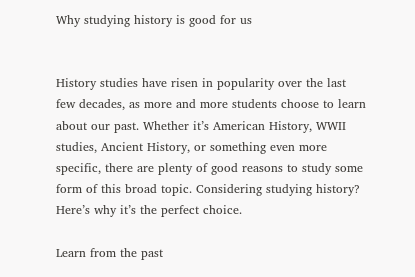Why studying history is good for us


History studies have risen in popularity over the last few decades, as more and more students choose to learn about our past. Whether it’s American History, WWII studies, Ancient History, or something even more specific, there are plenty of good reasons to study some form of this broad topic. Considering studying history? Here’s why it’s the perfect choice.

Learn from the past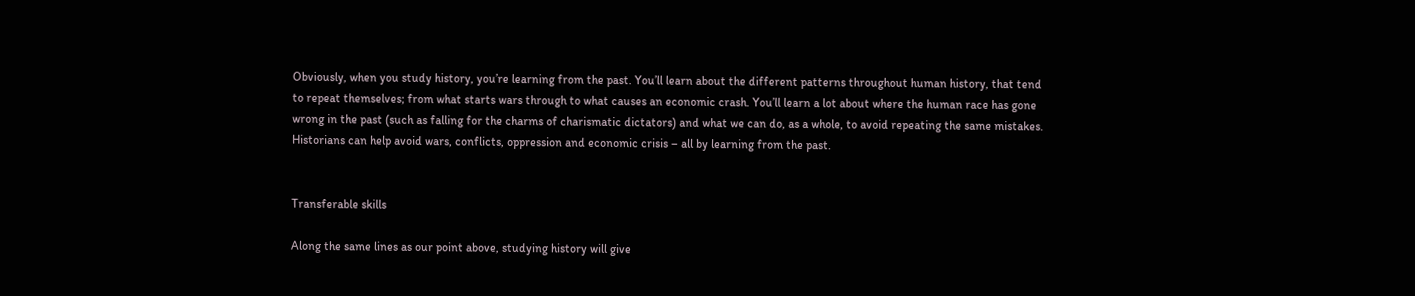Obviously, when you study history, you’re learning from the past. You’ll learn about the different patterns throughout human history, that tend to repeat themselves; from what starts wars through to what causes an economic crash. You’ll learn a lot about where the human race has gone wrong in the past (such as falling for the charms of charismatic dictators) and what we can do, as a whole, to avoid repeating the same mistakes. Historians can help avoid wars, conflicts, oppression and economic crisis – all by learning from the past.


Transferable skills

Along the same lines as our point above, studying history will give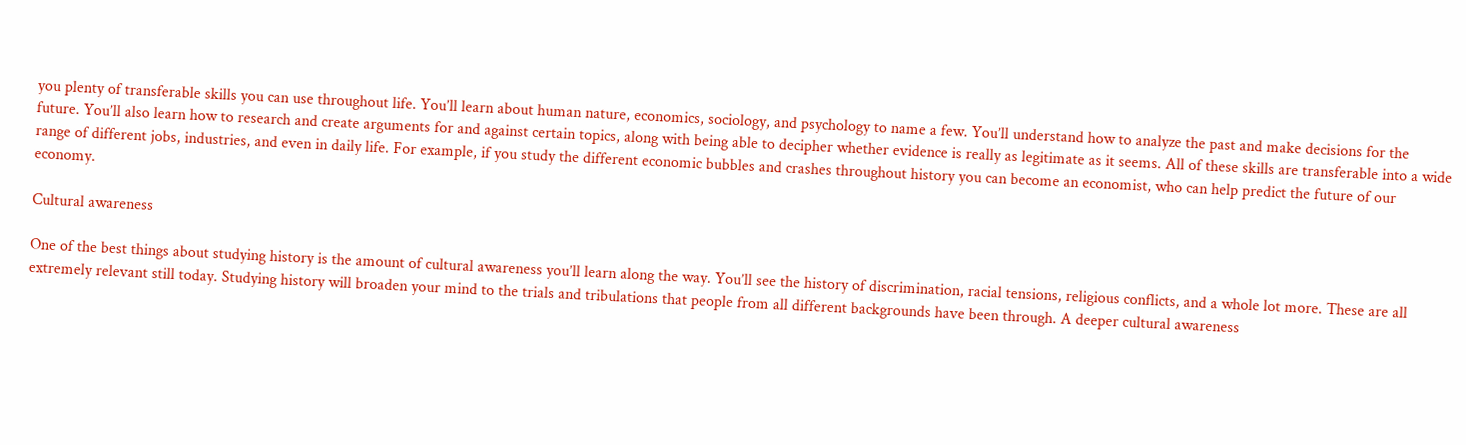you plenty of transferable skills you can use throughout life. You’ll learn about human nature, economics, sociology, and psychology to name a few. You’ll understand how to analyze the past and make decisions for the future. You’ll also learn how to research and create arguments for and against certain topics, along with being able to decipher whether evidence is really as legitimate as it seems. All of these skills are transferable into a wide range of different jobs, industries, and even in daily life. For example, if you study the different economic bubbles and crashes throughout history you can become an economist, who can help predict the future of our economy.

Cultural awareness

One of the best things about studying history is the amount of cultural awareness you’ll learn along the way. You’ll see the history of discrimination, racial tensions, religious conflicts, and a whole lot more. These are all extremely relevant still today. Studying history will broaden your mind to the trials and tribulations that people from all different backgrounds have been through. A deeper cultural awareness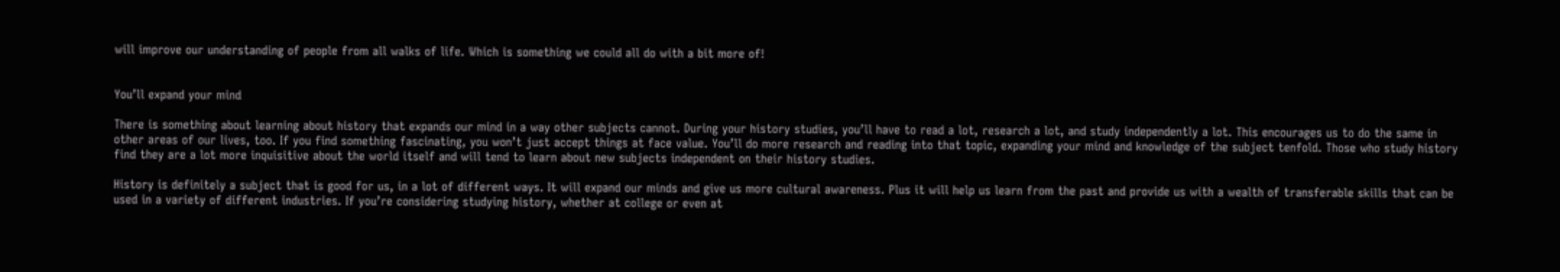will improve our understanding of people from all walks of life. Which is something we could all do with a bit more of!


You’ll expand your mind

There is something about learning about history that expands our mind in a way other subjects cannot. During your history studies, you’ll have to read a lot, research a lot, and study independently a lot. This encourages us to do the same in other areas of our lives, too. If you find something fascinating, you won’t just accept things at face value. You’ll do more research and reading into that topic, expanding your mind and knowledge of the subject tenfold. Those who study history find they are a lot more inquisitive about the world itself and will tend to learn about new subjects independent on their history studies.

History is definitely a subject that is good for us, in a lot of different ways. It will expand our minds and give us more cultural awareness. Plus it will help us learn from the past and provide us with a wealth of transferable skills that can be used in a variety of different industries. If you’re considering studying history, whether at college or even at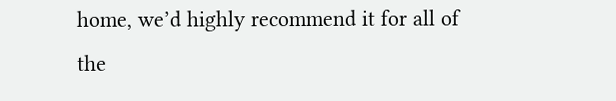home, we’d highly recommend it for all of the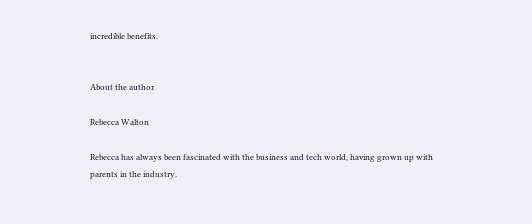incredible benefits.


About the author

Rebecca Walton

Rebecca has always been fascinated with the business and tech world, having grown up with parents in the industry.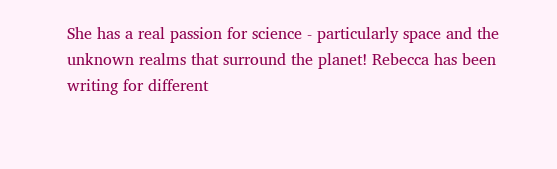She has a real passion for science - particularly space and the unknown realms that surround the planet! Rebecca has been writing for different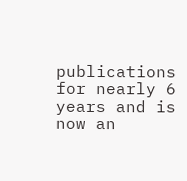publications for nearly 6 years and is now an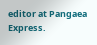editor at Pangaea Express.